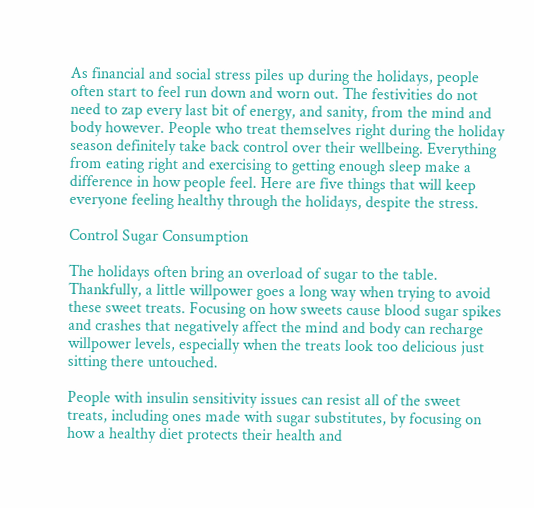As financial and social stress piles up during the holidays, people often start to feel run down and worn out. The festivities do not need to zap every last bit of energy, and sanity, from the mind and body however. People who treat themselves right during the holiday season definitely take back control over their wellbeing. Everything from eating right and exercising to getting enough sleep make a difference in how people feel. Here are five things that will keep everyone feeling healthy through the holidays, despite the stress.

Control Sugar Consumption

The holidays often bring an overload of sugar to the table. Thankfully, a little willpower goes a long way when trying to avoid these sweet treats. Focusing on how sweets cause blood sugar spikes and crashes that negatively affect the mind and body can recharge willpower levels, especially when the treats look too delicious just sitting there untouched.

People with insulin sensitivity issues can resist all of the sweet treats, including ones made with sugar substitutes, by focusing on how a healthy diet protects their health and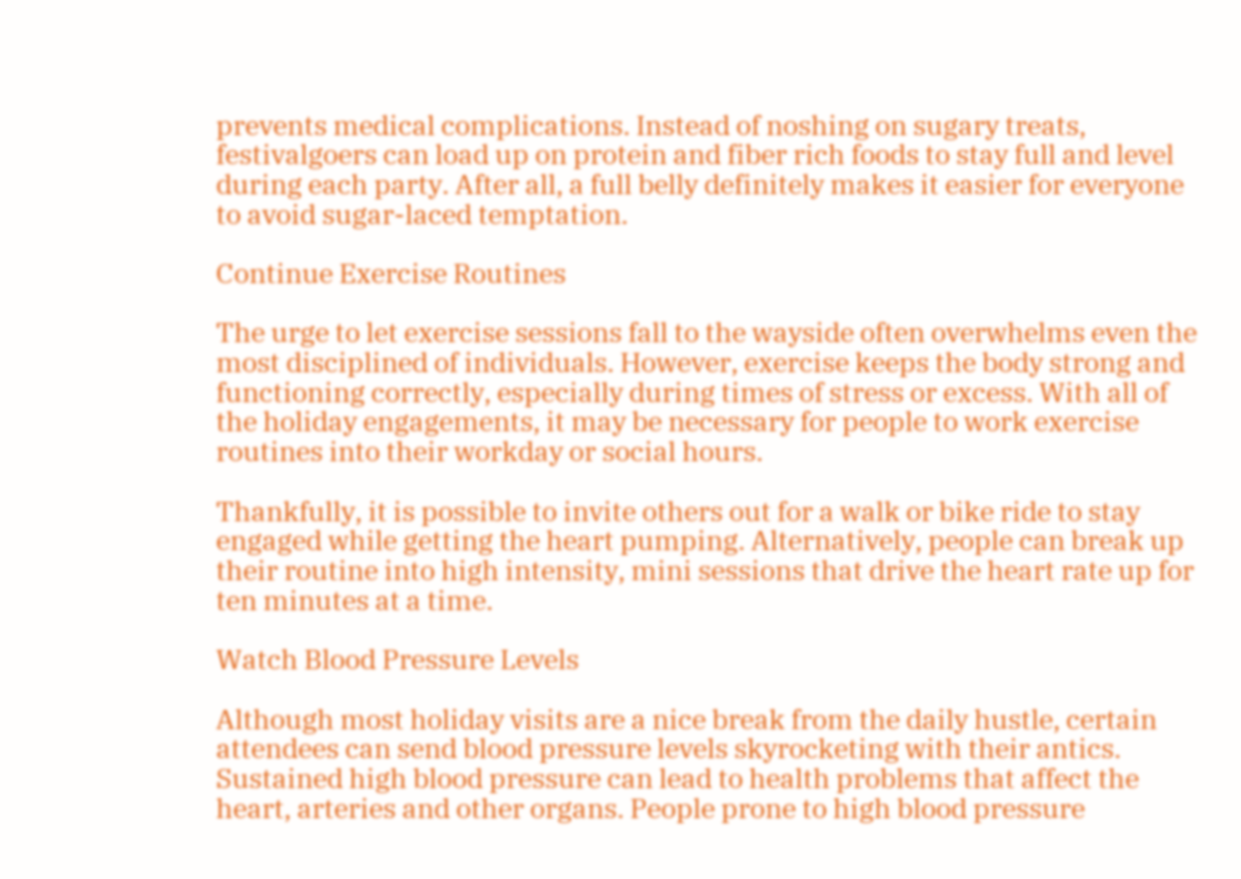prevents medical complications. Instead of noshing on sugary treats, festivalgoers can load up on protein and fiber rich foods to stay full and level during each party. After all, a full belly definitely makes it easier for everyone to avoid sugar-laced temptation.

Continue Exercise Routines

The urge to let exercise sessions fall to the wayside often overwhelms even the most disciplined of individuals. However, exercise keeps the body strong and functioning correctly, especially during times of stress or excess. With all of the holiday engagements, it may be necessary for people to work exercise routines into their workday or social hours.

Thankfully, it is possible to invite others out for a walk or bike ride to stay engaged while getting the heart pumping. Alternatively, people can break up their routine into high intensity, mini sessions that drive the heart rate up for ten minutes at a time.

Watch Blood Pressure Levels

Although most holiday visits are a nice break from the daily hustle, certain attendees can send blood pressure levels skyrocketing with their antics. Sustained high blood pressure can lead to health problems that affect the heart, arteries and other organs. People prone to high blood pressure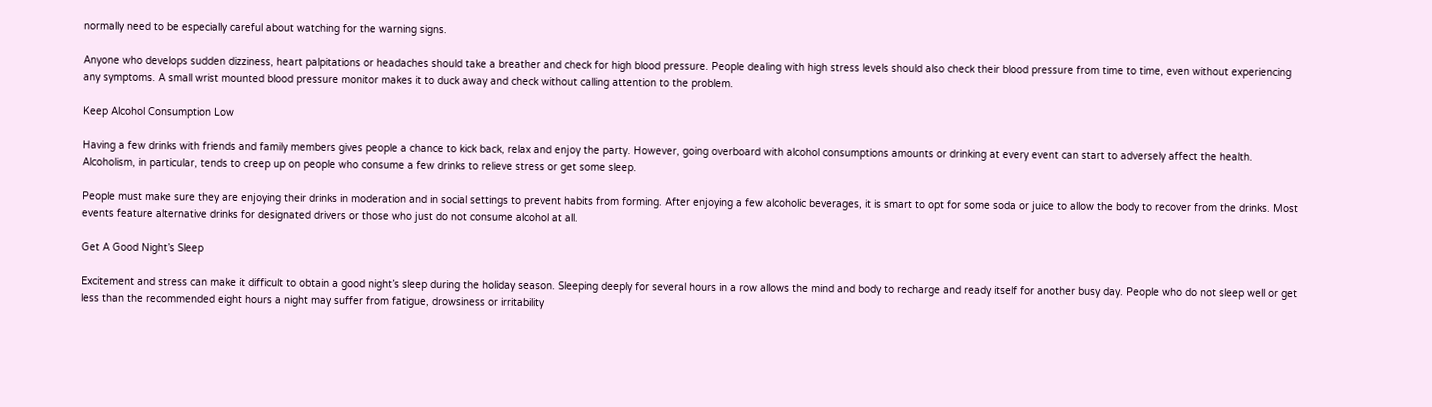normally need to be especially careful about watching for the warning signs.

Anyone who develops sudden dizziness, heart palpitations or headaches should take a breather and check for high blood pressure. People dealing with high stress levels should also check their blood pressure from time to time, even without experiencing any symptoms. A small wrist mounted blood pressure monitor makes it to duck away and check without calling attention to the problem.

Keep Alcohol Consumption Low

Having a few drinks with friends and family members gives people a chance to kick back, relax and enjoy the party. However, going overboard with alcohol consumptions amounts or drinking at every event can start to adversely affect the health. Alcoholism, in particular, tends to creep up on people who consume a few drinks to relieve stress or get some sleep.

People must make sure they are enjoying their drinks in moderation and in social settings to prevent habits from forming. After enjoying a few alcoholic beverages, it is smart to opt for some soda or juice to allow the body to recover from the drinks. Most events feature alternative drinks for designated drivers or those who just do not consume alcohol at all.

Get A Good Night’s Sleep

Excitement and stress can make it difficult to obtain a good night’s sleep during the holiday season. Sleeping deeply for several hours in a row allows the mind and body to recharge and ready itself for another busy day. People who do not sleep well or get less than the recommended eight hours a night may suffer from fatigue, drowsiness or irritability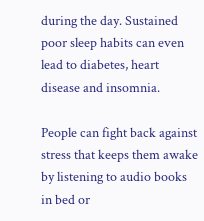during the day. Sustained poor sleep habits can even lead to diabetes, heart disease and insomnia.

People can fight back against stress that keeps them awake by listening to audio books in bed or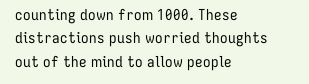counting down from 1000. These distractions push worried thoughts out of the mind to allow people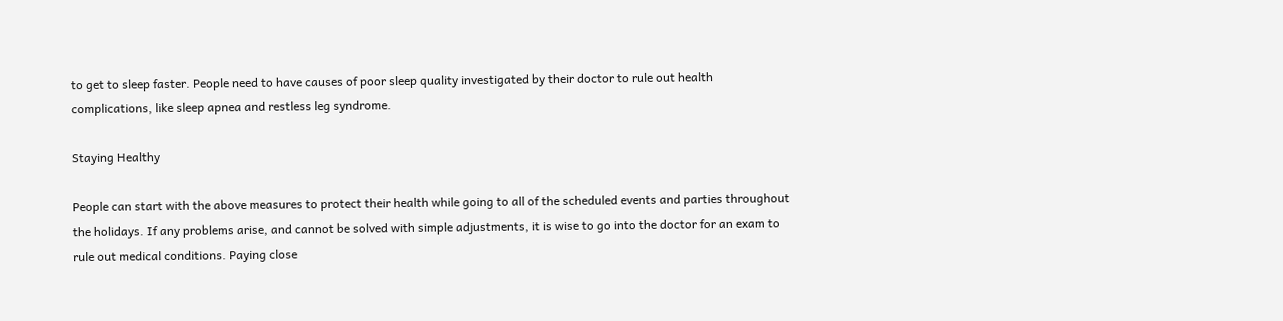to get to sleep faster. People need to have causes of poor sleep quality investigated by their doctor to rule out health complications, like sleep apnea and restless leg syndrome.

Staying Healthy

People can start with the above measures to protect their health while going to all of the scheduled events and parties throughout the holidays. If any problems arise, and cannot be solved with simple adjustments, it is wise to go into the doctor for an exam to rule out medical conditions. Paying close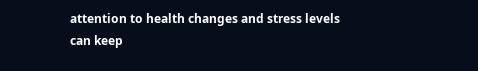attention to health changes and stress levels can keep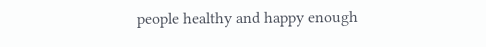people healthy and happy enough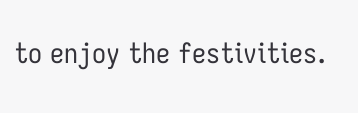to enjoy the festivities.